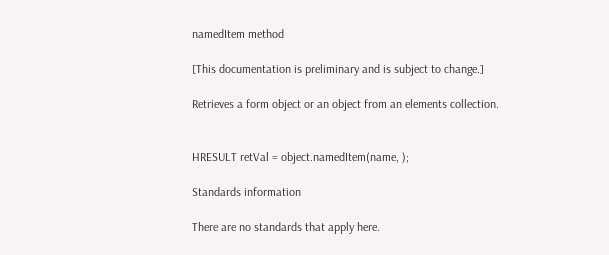namedItem method

[This documentation is preliminary and is subject to change.]

Retrieves a form object or an object from an elements collection.


HRESULT retVal = object.namedItem(name, );

Standards information

There are no standards that apply here.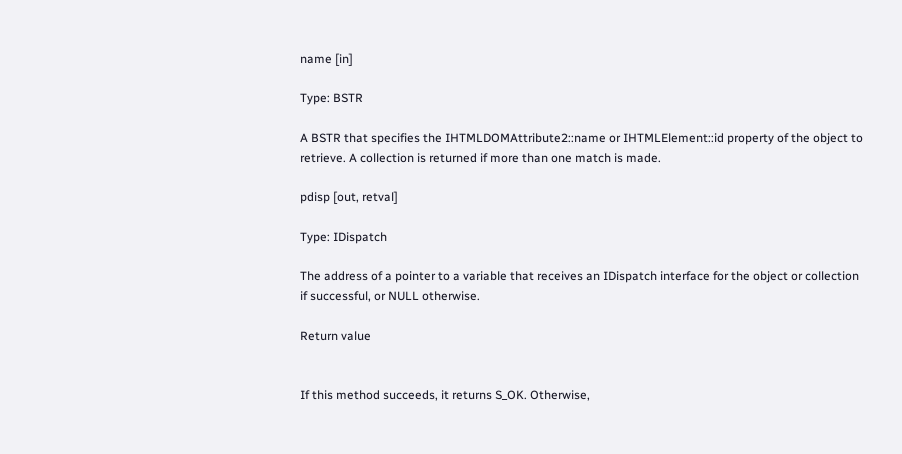name [in]

Type: BSTR

A BSTR that specifies the IHTMLDOMAttribute2::name or IHTMLElement::id property of the object to retrieve. A collection is returned if more than one match is made.

pdisp [out, retval]

Type: IDispatch

The address of a pointer to a variable that receives an IDispatch interface for the object or collection if successful, or NULL otherwise.

Return value


If this method succeeds, it returns S_OK. Otherwise,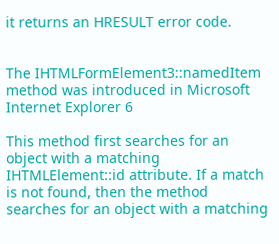it returns an HRESULT error code.


The IHTMLFormElement3::namedItem method was introduced in Microsoft Internet Explorer 6

This method first searches for an object with a matching IHTMLElement::id attribute. If a match is not found, then the method searches for an object with a matching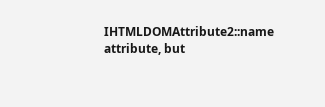IHTMLDOMAttribute2::name attribute, but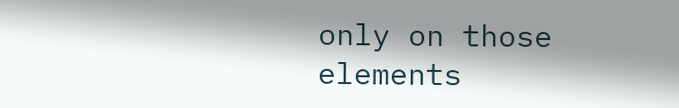only on those elements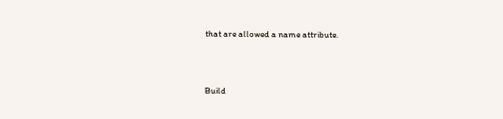that are allowed a name attribute.



Build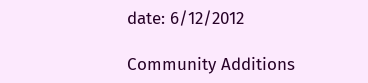date: 6/12/2012

Community Additions